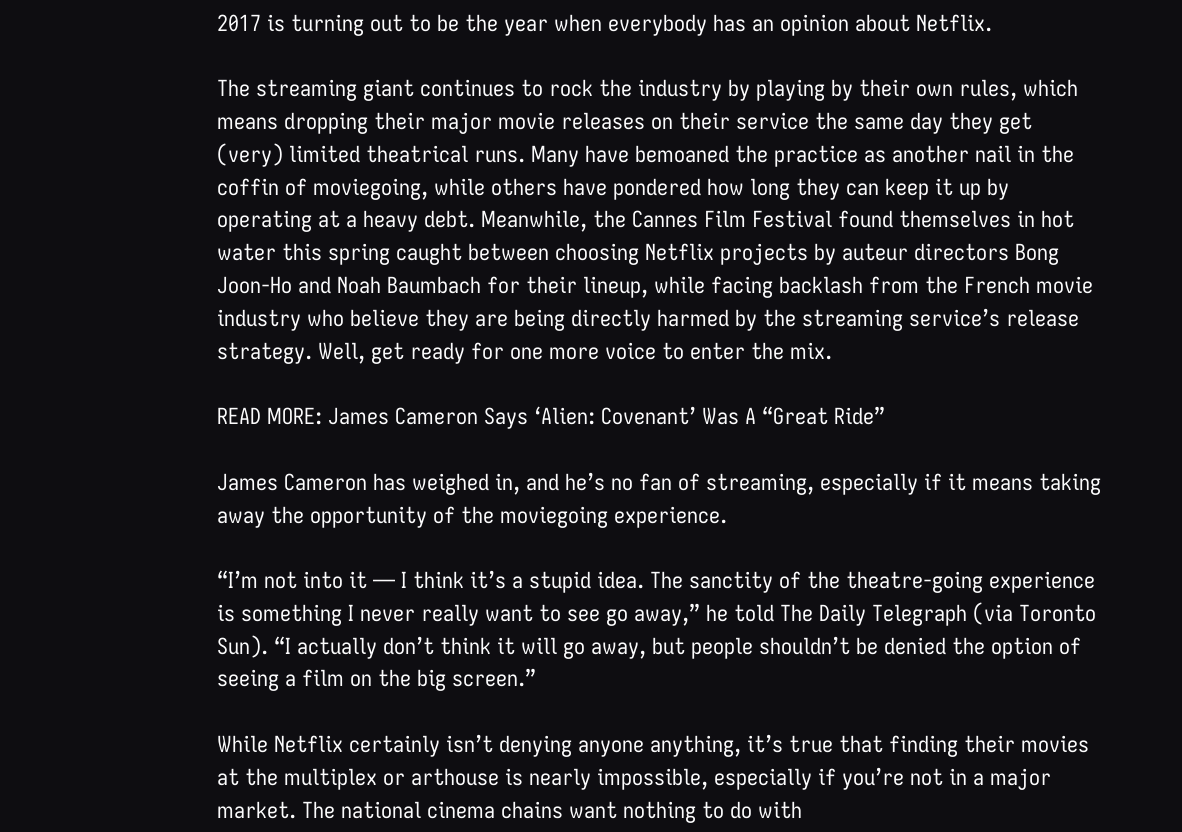2017 is turning out to be the year when everybody has an opinion about Netflix.

The streaming giant continues to rock the industry by playing by their own rules, which means dropping their major movie releases on their service the same day they get (very) limited theatrical runs. Many have bemoaned the practice as another nail in the coffin of moviegoing, while others have pondered how long they can keep it up by operating at a heavy debt. Meanwhile, the Cannes Film Festival found themselves in hot water this spring caught between choosing Netflix projects by auteur directors Bong Joon-Ho and Noah Baumbach for their lineup, while facing backlash from the French movie industry who believe they are being directly harmed by the streaming service’s release strategy. Well, get ready for one more voice to enter the mix.

READ MORE: James Cameron Says ‘Alien: Covenant’ Was A “Great Ride”

James Cameron has weighed in, and he’s no fan of streaming, especially if it means taking away the opportunity of the moviegoing experience.

“I’m not into it — I think it’s a stupid idea. The sanctity of the theatre-going experience is something I never really want to see go away,” he told The Daily Telegraph (via Toronto Sun). “I actually don’t think it will go away, but people shouldn’t be denied the option of seeing a film on the big screen.”

While Netflix certainly isn’t denying anyone anything, it’s true that finding their movies at the multiplex or arthouse is nearly impossible, especially if you’re not in a major market. The national cinema chains want nothing to do with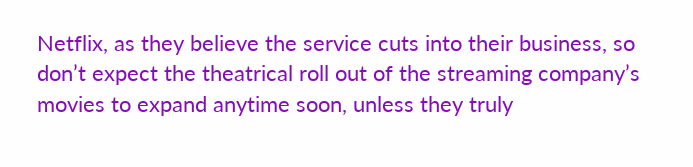Netflix, as they believe the service cuts into their business, so don’t expect the theatrical roll out of the streaming company’s movies to expand anytime soon, unless they truly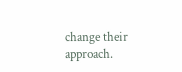change their approach.